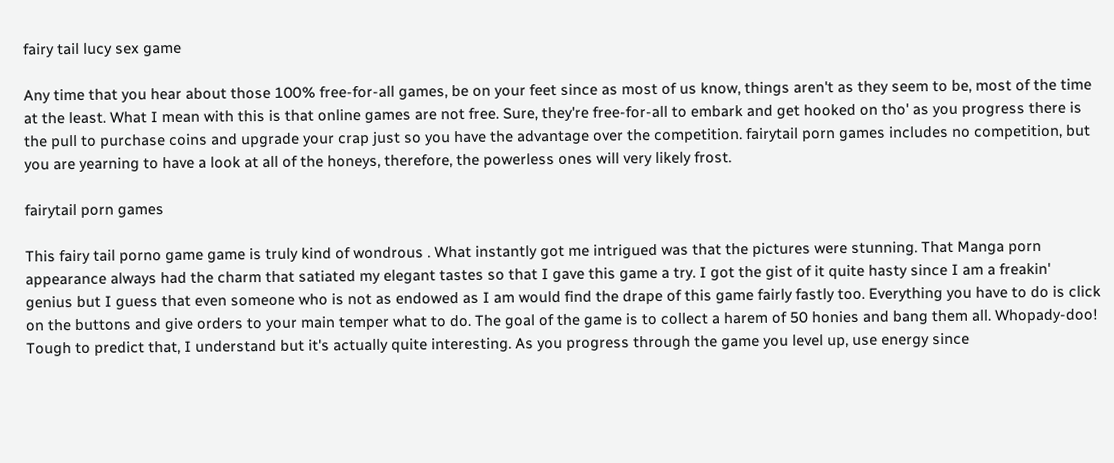fairy tail lucy sex game

Any time that you hear about those 100% free-for-all games, be on your feet since as most of us know, things aren't as they seem to be, most of the time at the least. What I mean with this is that online games are not free. Sure, they're free-for-all to embark and get hooked on tho' as you progress there is the pull to purchase coins and upgrade your crap just so you have the advantage over the competition. fairytail porn games includes no competition, but you are yearning to have a look at all of the honeys, therefore, the powerless ones will very likely frost.

fairytail porn games

This fairy tail porno game game is truly kind of wondrous . What instantly got me intrigued was that the pictures were stunning. That Manga porn appearance always had the charm that satiated my elegant tastes so that I gave this game a try. I got the gist of it quite hasty since I am a freakin' genius but I guess that even someone who is not as endowed as I am would find the drape of this game fairly fastly too. Everything you have to do is click on the buttons and give orders to your main temper what to do. The goal of the game is to collect a harem of 50 honies and bang them all. Whopady-doo! Tough to predict that, I understand but it's actually quite interesting. As you progress through the game you level up, use energy since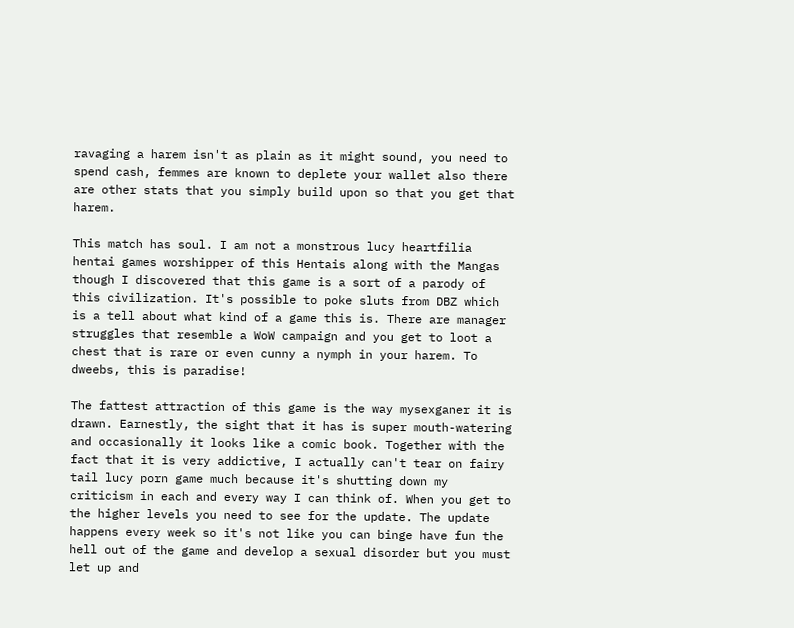ravaging a harem isn't as plain as it might sound, you need to spend cash, femmes are known to deplete your wallet also there are other stats that you simply build upon so that you get that harem.

This match has soul. I am not a monstrous lucy heartfilia hentai games worshipper of this Hentais along with the Mangas though I discovered that this game is a sort of a parody of this civilization. It's possible to poke sluts from DBZ which is a tell about what kind of a game this is. There are manager struggles that resemble a WoW campaign and you get to loot a chest that is rare or even cunny a nymph in your harem. To dweebs, this is paradise!

The fattest attraction of this game is the way mysexganer it is drawn. Earnestly, the sight that it has is super mouth-watering and occasionally it looks like a comic book. Together with the fact that it is very addictive, I actually can't tear on fairy tail lucy porn game much because it's shutting down my criticism in each and every way I can think of. When you get to the higher levels you need to see for the update. The update happens every week so it's not like you can binge have fun the hell out of the game and develop a sexual disorder but you must let up and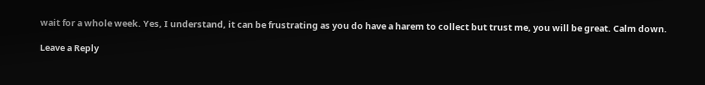wait for a whole week. Yes, I understand, it can be frustrating as you do have a harem to collect but trust me, you will be great. Calm down.

Leave a Reply